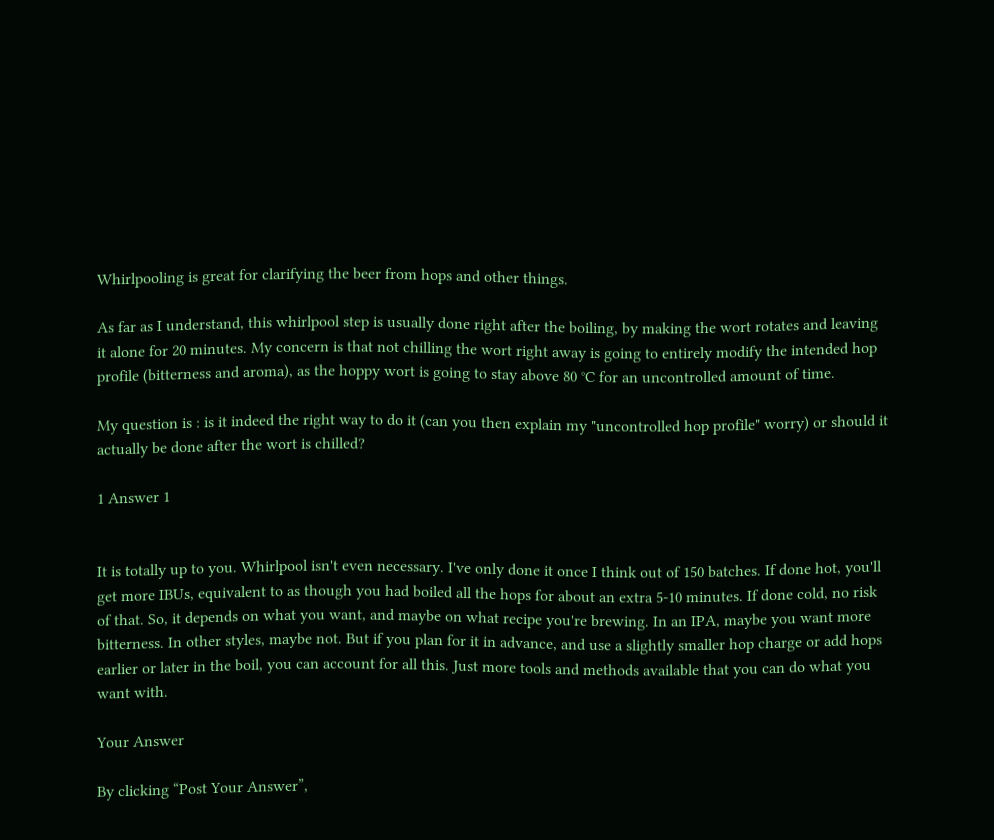Whirlpooling is great for clarifying the beer from hops and other things.

As far as I understand, this whirlpool step is usually done right after the boiling, by making the wort rotates and leaving it alone for 20 minutes. My concern is that not chilling the wort right away is going to entirely modify the intended hop profile (bitterness and aroma), as the hoppy wort is going to stay above 80 °C for an uncontrolled amount of time.

My question is : is it indeed the right way to do it (can you then explain my "uncontrolled hop profile" worry) or should it actually be done after the wort is chilled?

1 Answer 1


It is totally up to you. Whirlpool isn't even necessary. I've only done it once I think out of 150 batches. If done hot, you'll get more IBUs, equivalent to as though you had boiled all the hops for about an extra 5-10 minutes. If done cold, no risk of that. So, it depends on what you want, and maybe on what recipe you're brewing. In an IPA, maybe you want more bitterness. In other styles, maybe not. But if you plan for it in advance, and use a slightly smaller hop charge or add hops earlier or later in the boil, you can account for all this. Just more tools and methods available that you can do what you want with.

Your Answer

By clicking “Post Your Answer”,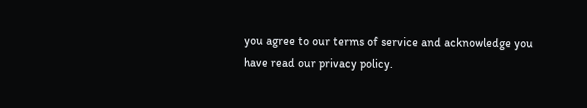you agree to our terms of service and acknowledge you have read our privacy policy.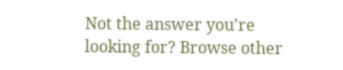Not the answer you're looking for? Browse other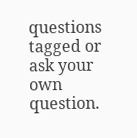questions tagged or ask your own question.